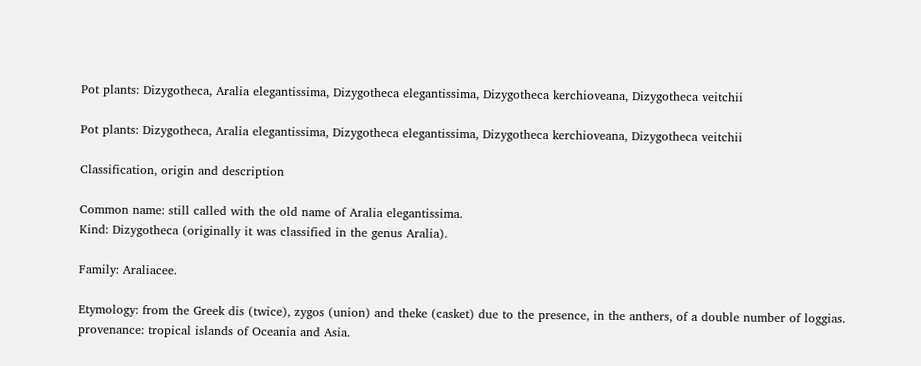Pot plants: Dizygotheca, Aralia elegantissima, Dizygotheca elegantissima, Dizygotheca kerchioveana, Dizygotheca veitchii

Pot plants: Dizygotheca, Aralia elegantissima, Dizygotheca elegantissima, Dizygotheca kerchioveana, Dizygotheca veitchii

Classification, origin and description

Common name: still called with the old name of Aralia elegantissima.
Kind: Dizygotheca (originally it was classified in the genus Aralia).

Family: Araliacee.

Etymology: from the Greek dis (twice), zygos (union) and theke (casket) due to the presence, in the anthers, of a double number of loggias.
provenance: tropical islands of Oceania and Asia.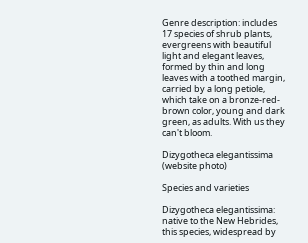Genre description: includes 17 species of shrub plants, evergreens with beautiful light and elegant leaves, formed by thin and long leaves with a toothed margin, carried by a long petiole, which take on a bronze-red-brown color, young and dark green, as adults. With us they can't bloom.

Dizygotheca elegantissima (website photo)

Species and varieties

Dizygotheca elegantissima: native to the New Hebrides, this species, widespread by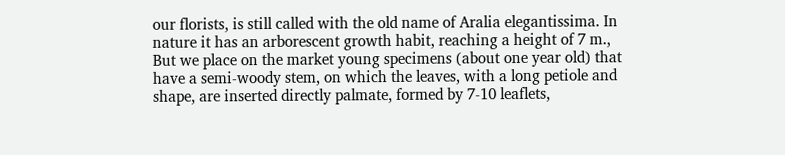our florists, is still called with the old name of Aralia elegantissima. In nature it has an arborescent growth habit, reaching a height of 7 m., But we place on the market young specimens (about one year old) that have a semi-woody stem, on which the leaves, with a long petiole and shape, are inserted directly palmate, formed by 7-10 leaflets,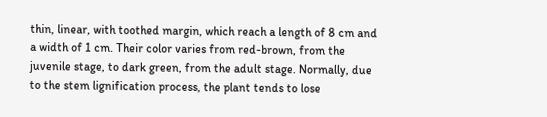thin, linear, with toothed margin, which reach a length of 8 cm and a width of 1 cm. Their color varies from red-brown, from the juvenile stage, to dark green, from the adult stage. Normally, due to the stem lignification process, the plant tends to lose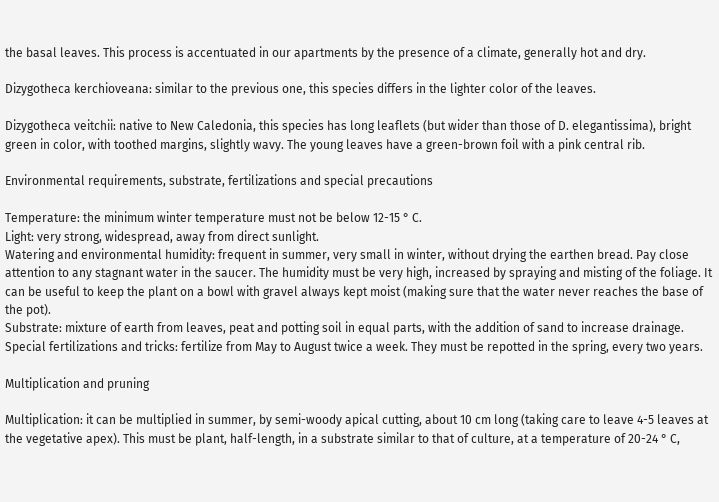the basal leaves. This process is accentuated in our apartments by the presence of a climate, generally hot and dry.

Dizygotheca kerchioveana: similar to the previous one, this species differs in the lighter color of the leaves.

Dizygotheca veitchii: native to New Caledonia, this species has long leaflets (but wider than those of D. elegantissima), bright green in color, with toothed margins, slightly wavy. The young leaves have a green-brown foil with a pink central rib.

Environmental requirements, substrate, fertilizations and special precautions

Temperature: the minimum winter temperature must not be below 12-15 ° C.
Light: very strong, widespread, away from direct sunlight.
Watering and environmental humidity: frequent in summer, very small in winter, without drying the earthen bread. Pay close attention to any stagnant water in the saucer. The humidity must be very high, increased by spraying and misting of the foliage. It can be useful to keep the plant on a bowl with gravel always kept moist (making sure that the water never reaches the base of the pot).
Substrate: mixture of earth from leaves, peat and potting soil in equal parts, with the addition of sand to increase drainage.
Special fertilizations and tricks: fertilize from May to August twice a week. They must be repotted in the spring, every two years.

Multiplication and pruning

Multiplication: it can be multiplied in summer, by semi-woody apical cutting, about 10 cm long (taking care to leave 4-5 leaves at the vegetative apex). This must be plant, half-length, in a substrate similar to that of culture, at a temperature of 20-24 ° C,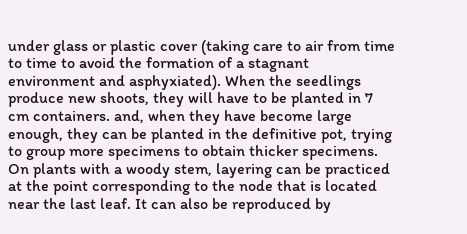under glass or plastic cover (taking care to air from time to time to avoid the formation of a stagnant environment and asphyxiated). When the seedlings produce new shoots, they will have to be planted in 7 cm containers. and, when they have become large enough, they can be planted in the definitive pot, trying to group more specimens to obtain thicker specimens. On plants with a woody stem, layering can be practiced at the point corresponding to the node that is located near the last leaf. It can also be reproduced by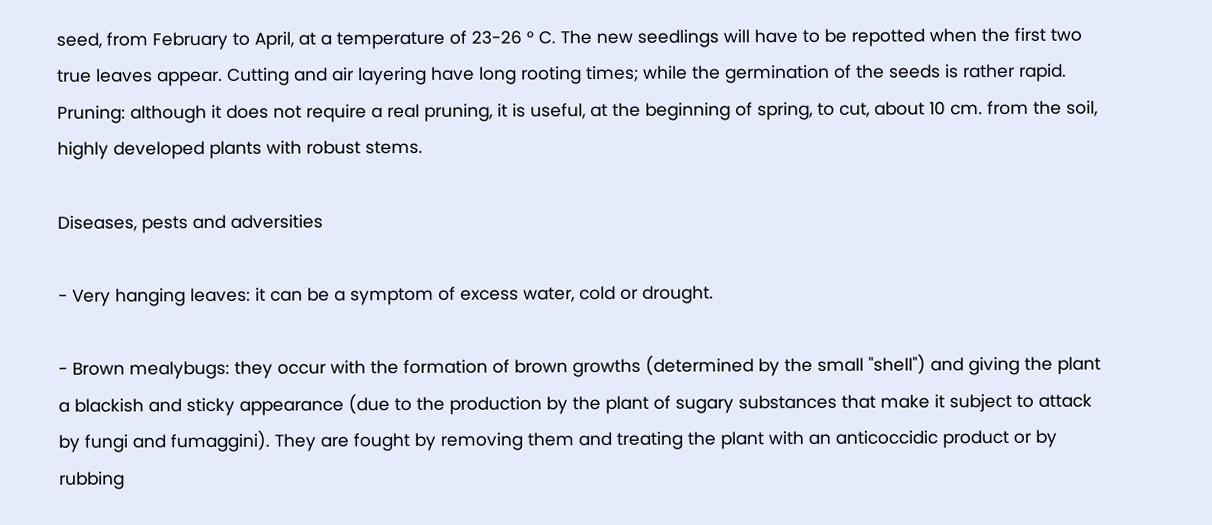seed, from February to April, at a temperature of 23-26 ° C. The new seedlings will have to be repotted when the first two true leaves appear. Cutting and air layering have long rooting times; while the germination of the seeds is rather rapid.
Pruning: although it does not require a real pruning, it is useful, at the beginning of spring, to cut, about 10 cm. from the soil, highly developed plants with robust stems.

Diseases, pests and adversities

- Very hanging leaves: it can be a symptom of excess water, cold or drought.

- Brown mealybugs: they occur with the formation of brown growths (determined by the small "shell") and giving the plant a blackish and sticky appearance (due to the production by the plant of sugary substances that make it subject to attack by fungi and fumaggini). They are fought by removing them and treating the plant with an anticoccidic product or by rubbing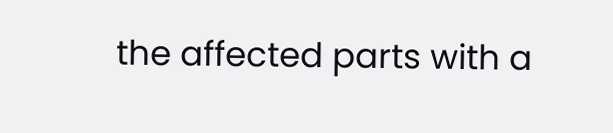the affected parts with a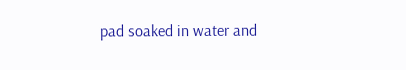pad soaked in water and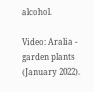alcohol.

Video: Aralia - garden plants (January 2022).